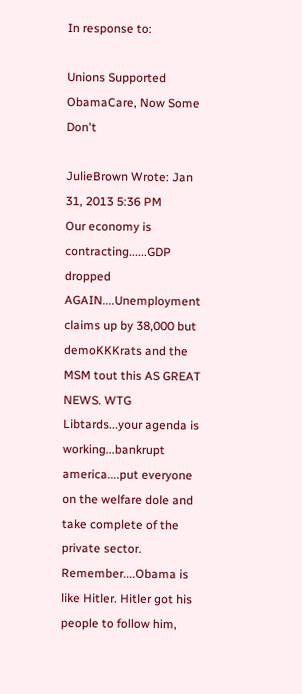In response to:

Unions Supported ObamaCare, Now Some Don't

JulieBrown Wrote: Jan 31, 2013 5:36 PM
Our economy is contracting......GDP dropped AGAIN....Unemployment claims up by 38,000 but demoKKKrats and the MSM tout this AS GREAT NEWS. WTG Libtards...your agenda is working...bankrupt america....put everyone on the welfare dole and take complete of the private sector. Remember....Obama is like Hitler. Hitler got his people to follow him,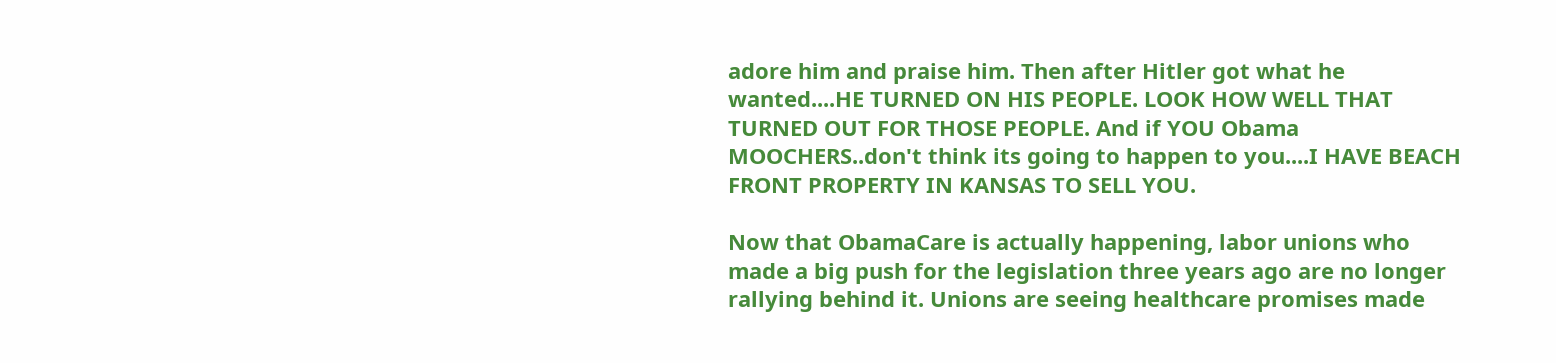adore him and praise him. Then after Hitler got what he wanted....HE TURNED ON HIS PEOPLE. LOOK HOW WELL THAT TURNED OUT FOR THOSE PEOPLE. And if YOU Obama MOOCHERS..don't think its going to happen to you....I HAVE BEACH FRONT PROPERTY IN KANSAS TO SELL YOU.

Now that ObamaCare is actually happening, labor unions who made a big push for the legislation three years ago are no longer rallying behind it. Unions are seeing healthcare promises made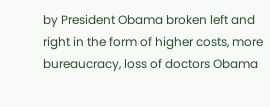by President Obama broken left and right in the form of higher costs, more bureaucracy, loss of doctors Obama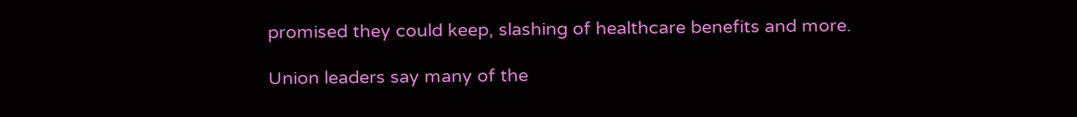promised they could keep, slashing of healthcare benefits and more.

Union leaders say many of the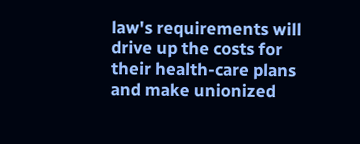law's requirements will drive up the costs for their health-care plans and make unionized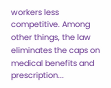workers less competitive. Among other things, the law eliminates the caps on medical benefits and prescription...